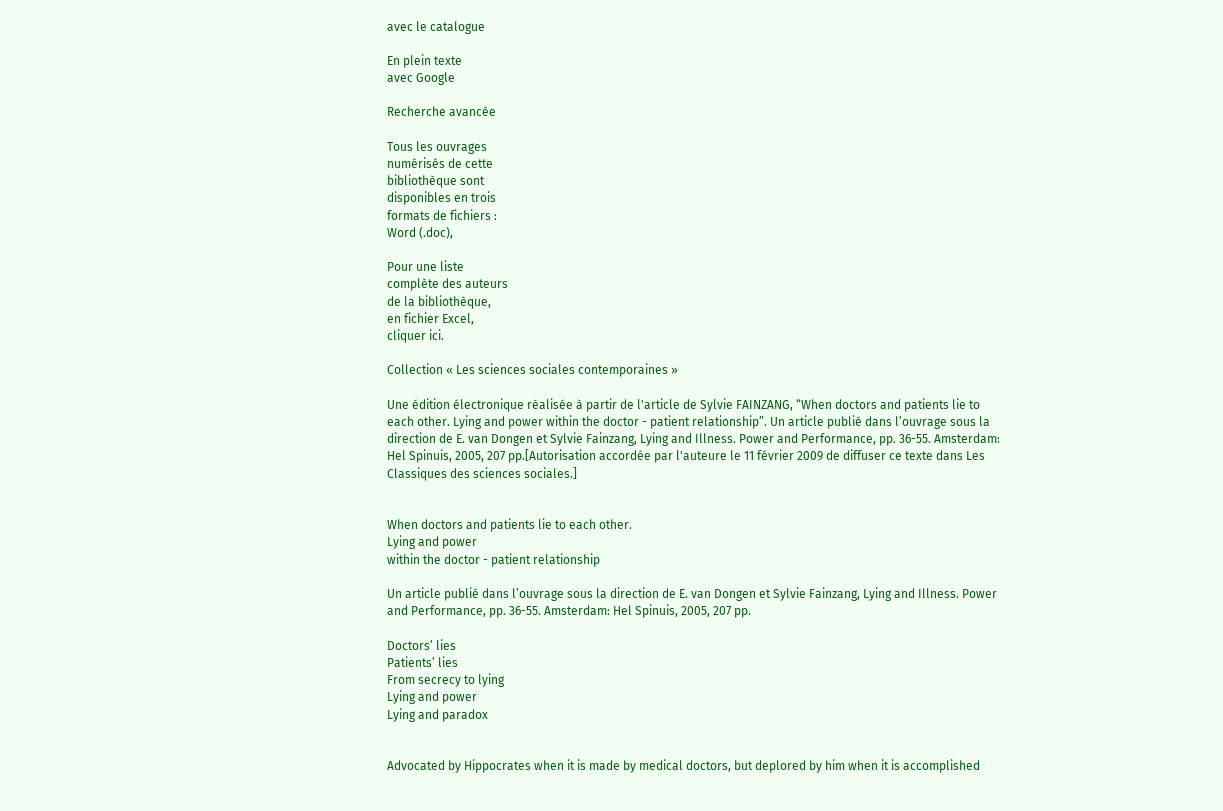avec le catalogue

En plein texte
avec Google

Recherche avancée

Tous les ouvrages
numérisés de cette
bibliothèque sont
disponibles en trois
formats de fichiers :
Word (.doc),

Pour une liste
complète des auteurs
de la bibliothèque,
en fichier Excel,
cliquer ici.

Collection « Les sciences sociales contemporaines »

Une édition électronique réalisée à partir de l'article de Sylvie FAINZANG, “When doctors and patients lie to each other. Lying and power within the doctor - patient relationship”. Un article publié dans l’ouvrage sous la direction de E. van Dongen et Sylvie Fainzang, Lying and Illness. Power and Performance, pp. 36-55. Amsterdam: Hel Spinuis, 2005, 207 pp.[Autorisation accordée par l'auteure le 11 février 2009 de diffuser ce texte dans Les Classiques des sciences sociales.]


When doctors and patients lie to each other.
Lying and power
within the doctor - patient relationship

Un article publié dans l’ouvrage sous la direction de E. van Dongen et Sylvie Fainzang, Lying and Illness. Power and Performance, pp. 36-55. Amsterdam: Hel Spinuis, 2005, 207 pp.

Doctors’ lies
Patients’ lies
From secrecy to lying
Lying and power
Lying and paradox


Advocated by Hippocrates when it is made by medical doctors, but deplored by him when it is accomplished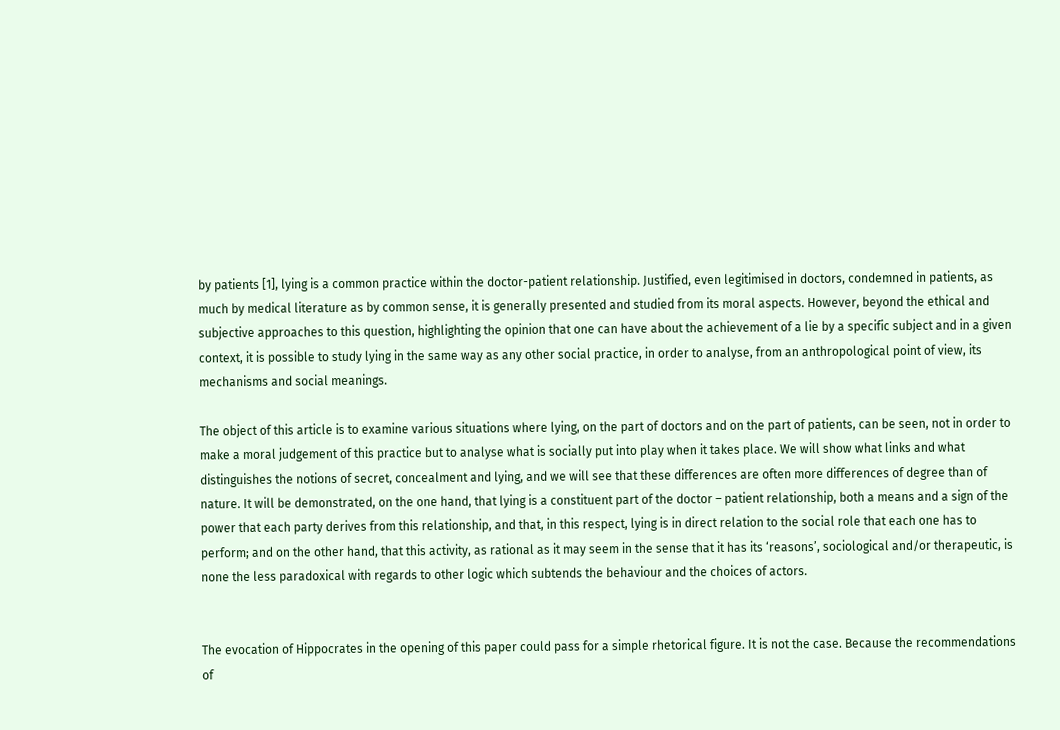by patients [1], lying is a common practice within the doctor-patient relationship. Justified, even legitimised in doctors, condemned in patients, as much by medical literature as by common sense, it is generally presented and studied from its moral aspects. However, beyond the ethical and subjective approaches to this question, highlighting the opinion that one can have about the achievement of a lie by a specific subject and in a given context, it is possible to study lying in the same way as any other social practice, in order to analyse, from an anthropological point of view, its mechanisms and social meanings.

The object of this article is to examine various situations where lying, on the part of doctors and on the part of patients, can be seen, not in order to make a moral judgement of this practice but to analyse what is socially put into play when it takes place. We will show what links and what distinguishes the notions of secret, concealment and lying, and we will see that these differences are often more differences of degree than of nature. It will be demonstrated, on the one hand, that lying is a constituent part of the doctor – patient relationship, both a means and a sign of the power that each party derives from this relationship, and that, in this respect, lying is in direct relation to the social role that each one has to perform; and on the other hand, that this activity, as rational as it may seem in the sense that it has its ‘reasons’, sociological and/or therapeutic, is none the less paradoxical with regards to other logic which subtends the behaviour and the choices of actors.


The evocation of Hippocrates in the opening of this paper could pass for a simple rhetorical figure. It is not the case. Because the recommendations of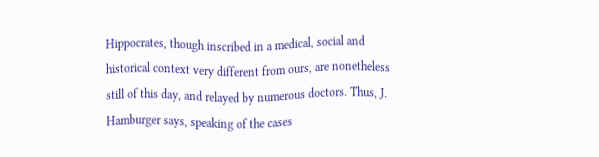Hippocrates, though inscribed in a medical, social and historical context very different from ours, are nonetheless still of this day, and relayed by numerous doctors. Thus, J. Hamburger says, speaking of the cases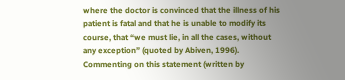where the doctor is convinced that the illness of his patient is fatal and that he is unable to modify its course, that “we must lie, in all the cases, without any exception” (quoted by Abiven, 1996). Commenting on this statement (written by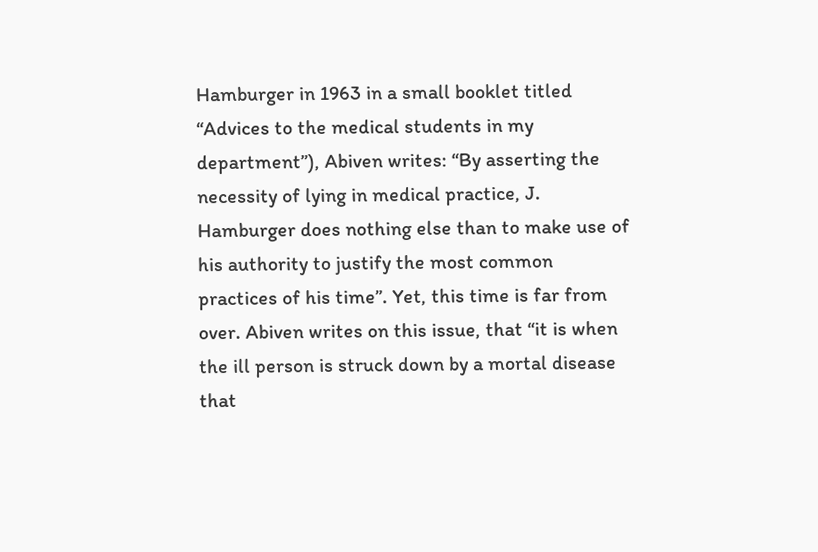Hamburger in 1963 in a small booklet titled “Advices to the medical students in my department”), Abiven writes: “By asserting the necessity of lying in medical practice, J. Hamburger does nothing else than to make use of his authority to justify the most common practices of his time”. Yet, this time is far from over. Abiven writes on this issue, that “it is when the ill person is struck down by a mortal disease that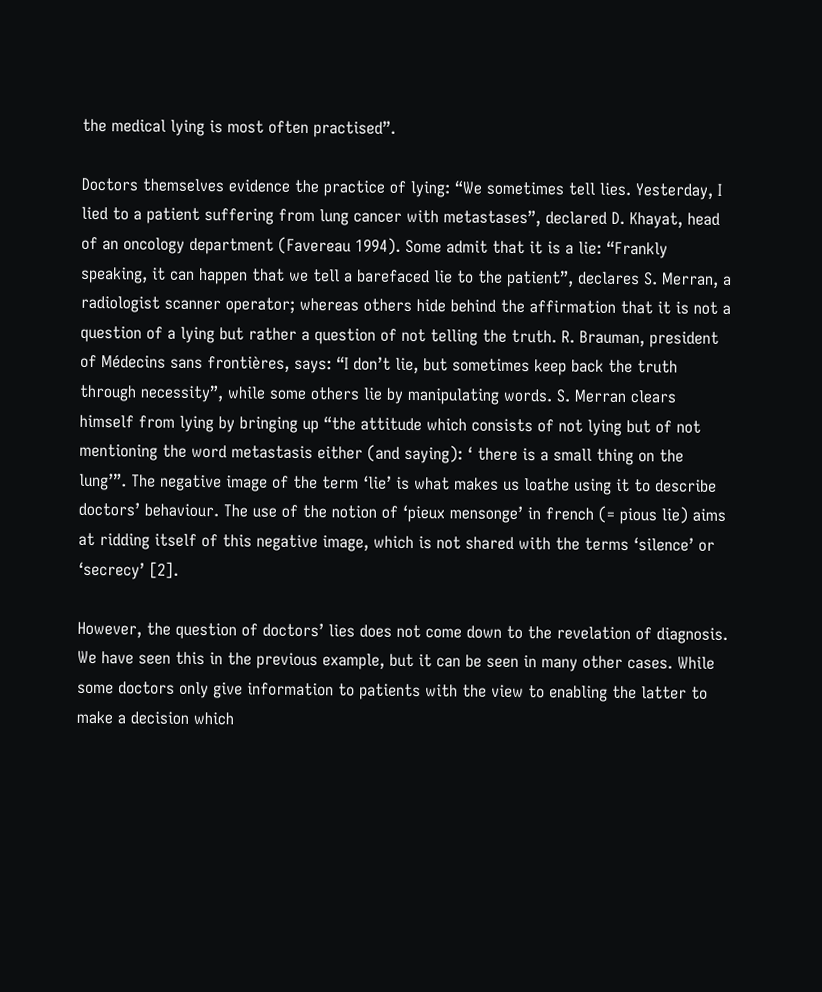the medical lying is most often practised”.

Doctors themselves evidence the practice of lying: “We sometimes tell lies. Yesterday, I lied to a patient suffering from lung cancer with metastases”, declared D. Khayat, head of an oncology department (Favereau 1994). Some admit that it is a lie: “Frankly speaking, it can happen that we tell a barefaced lie to the patient”, declares S. Merran, a radiologist scanner operator; whereas others hide behind the affirmation that it is not a question of a lying but rather a question of not telling the truth. R. Brauman, president of Médecins sans frontières, says: “I don’t lie, but sometimes keep back the truth through necessity”, while some others lie by manipulating words. S. Merran clears himself from lying by bringing up “the attitude which consists of not lying but of not mentioning the word metastasis either (and saying): ‘ there is a small thing on the lung’”. The negative image of the term ‘lie’ is what makes us loathe using it to describe doctors’ behaviour. The use of the notion of ‘pieux mensonge’ in french (= pious lie) aims at ridding itself of this negative image, which is not shared with the terms ‘silence’ or ‘secrecy’ [2].

However, the question of doctors’ lies does not come down to the revelation of diagnosis. We have seen this in the previous example, but it can be seen in many other cases. While some doctors only give information to patients with the view to enabling the latter to make a decision which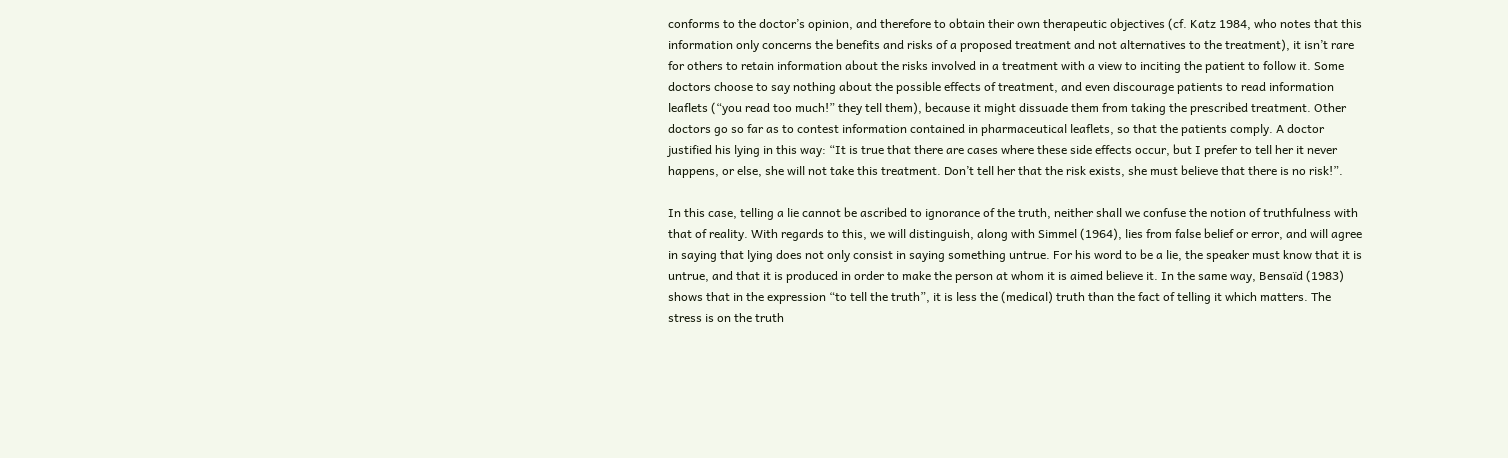conforms to the doctor’s opinion, and therefore to obtain their own therapeutic objectives (cf. Katz 1984, who notes that this information only concerns the benefits and risks of a proposed treatment and not alternatives to the treatment), it isn’t rare for others to retain information about the risks involved in a treatment with a view to inciting the patient to follow it. Some doctors choose to say nothing about the possible effects of treatment, and even discourage patients to read information leaflets (“you read too much!” they tell them), because it might dissuade them from taking the prescribed treatment. Other doctors go so far as to contest information contained in pharmaceutical leaflets, so that the patients comply. A doctor justified his lying in this way: “It is true that there are cases where these side effects occur, but I prefer to tell her it never happens, or else, she will not take this treatment. Don’t tell her that the risk exists, she must believe that there is no risk!”.

In this case, telling a lie cannot be ascribed to ignorance of the truth, neither shall we confuse the notion of truthfulness with that of reality. With regards to this, we will distinguish, along with Simmel (1964), lies from false belief or error, and will agree in saying that lying does not only consist in saying something untrue. For his word to be a lie, the speaker must know that it is untrue, and that it is produced in order to make the person at whom it is aimed believe it. In the same way, Bensaïd (1983) shows that in the expression “to tell the truth”, it is less the (medical) truth than the fact of telling it which matters. The stress is on the truth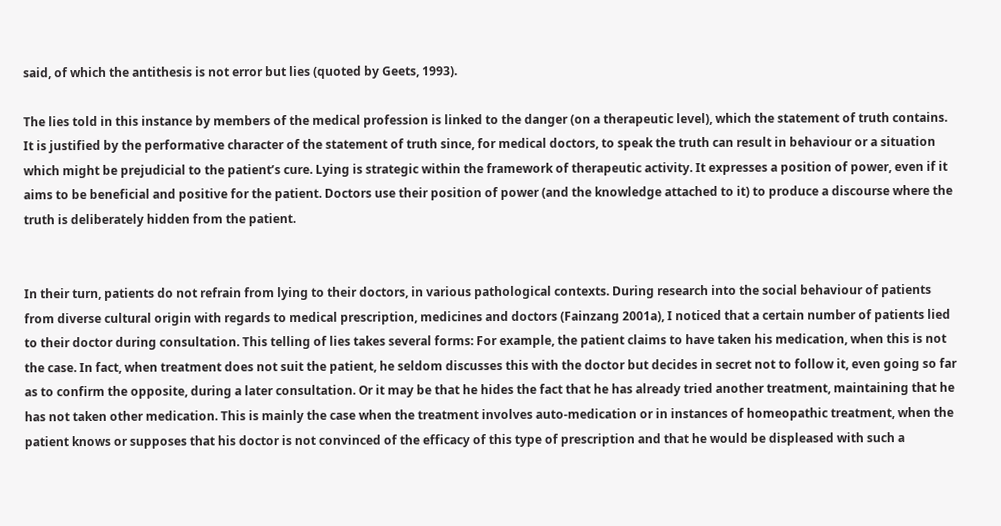said, of which the antithesis is not error but lies (quoted by Geets, 1993).

The lies told in this instance by members of the medical profession is linked to the danger (on a therapeutic level), which the statement of truth contains. It is justified by the performative character of the statement of truth since, for medical doctors, to speak the truth can result in behaviour or a situation which might be prejudicial to the patient’s cure. Lying is strategic within the framework of therapeutic activity. It expresses a position of power, even if it aims to be beneficial and positive for the patient. Doctors use their position of power (and the knowledge attached to it) to produce a discourse where the truth is deliberately hidden from the patient.


In their turn, patients do not refrain from lying to their doctors, in various pathological contexts. During research into the social behaviour of patients from diverse cultural origin with regards to medical prescription, medicines and doctors (Fainzang 2001a), I noticed that a certain number of patients lied to their doctor during consultation. This telling of lies takes several forms: For example, the patient claims to have taken his medication, when this is not the case. In fact, when treatment does not suit the patient, he seldom discusses this with the doctor but decides in secret not to follow it, even going so far as to confirm the opposite, during a later consultation. Or it may be that he hides the fact that he has already tried another treatment, maintaining that he has not taken other medication. This is mainly the case when the treatment involves auto-medication or in instances of homeopathic treatment, when the patient knows or supposes that his doctor is not convinced of the efficacy of this type of prescription and that he would be displeased with such a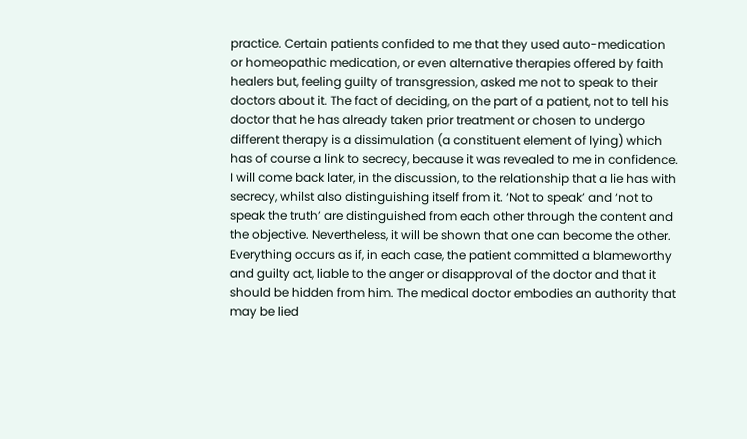practice. Certain patients confided to me that they used auto-medication or homeopathic medication, or even alternative therapies offered by faith healers but, feeling guilty of transgression, asked me not to speak to their doctors about it. The fact of deciding, on the part of a patient, not to tell his doctor that he has already taken prior treatment or chosen to undergo different therapy is a dissimulation (a constituent element of lying) which has of course a link to secrecy, because it was revealed to me in confidence. I will come back later, in the discussion, to the relationship that a lie has with secrecy, whilst also distinguishing itself from it. ‘Not to speak’ and ‘not to speak the truth’ are distinguished from each other through the content and the objective. Nevertheless, it will be shown that one can become the other. Everything occurs as if, in each case, the patient committed a blameworthy and guilty act, liable to the anger or disapproval of the doctor and that it should be hidden from him. The medical doctor embodies an authority that may be lied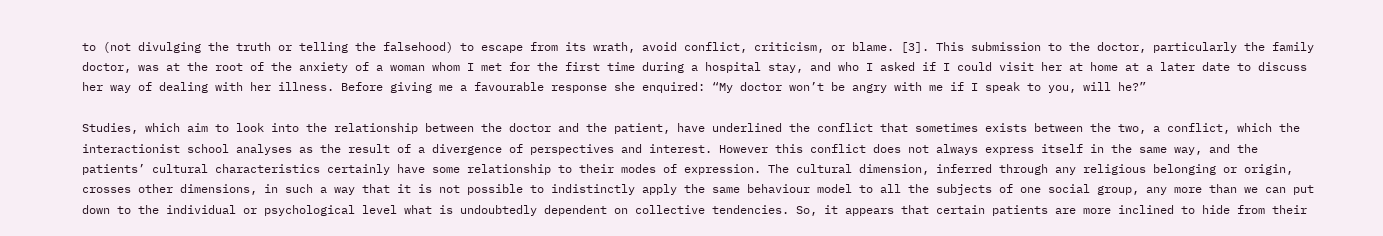to (not divulging the truth or telling the falsehood) to escape from its wrath, avoid conflict, criticism, or blame. [3]. This submission to the doctor, particularly the family doctor, was at the root of the anxiety of a woman whom I met for the first time during a hospital stay, and who I asked if I could visit her at home at a later date to discuss her way of dealing with her illness. Before giving me a favourable response she enquired: “My doctor won’t be angry with me if I speak to you, will he?”

Studies, which aim to look into the relationship between the doctor and the patient, have underlined the conflict that sometimes exists between the two, a conflict, which the interactionist school analyses as the result of a divergence of perspectives and interest. However this conflict does not always express itself in the same way, and the patients’ cultural characteristics certainly have some relationship to their modes of expression. The cultural dimension, inferred through any religious belonging or origin, crosses other dimensions, in such a way that it is not possible to indistinctly apply the same behaviour model to all the subjects of one social group, any more than we can put down to the individual or psychological level what is undoubtedly dependent on collective tendencies. So, it appears that certain patients are more inclined to hide from their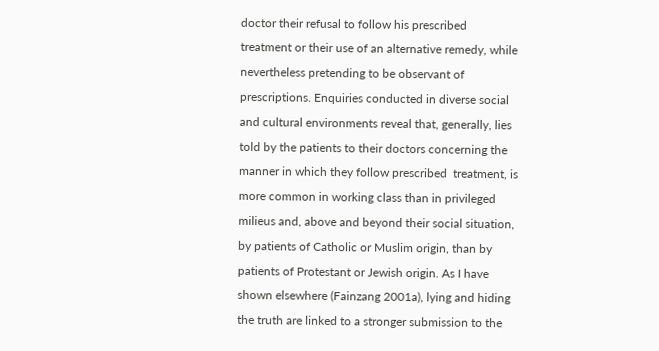doctor their refusal to follow his prescribed treatment or their use of an alternative remedy, while nevertheless pretending to be observant of prescriptions. Enquiries conducted in diverse social and cultural environments reveal that, generally, lies told by the patients to their doctors concerning the manner in which they follow prescribed  treatment, is more common in working class than in privileged milieus and, above and beyond their social situation, by patients of Catholic or Muslim origin, than by patients of Protestant or Jewish origin. As I have shown elsewhere (Fainzang 2001a), lying and hiding the truth are linked to a stronger submission to the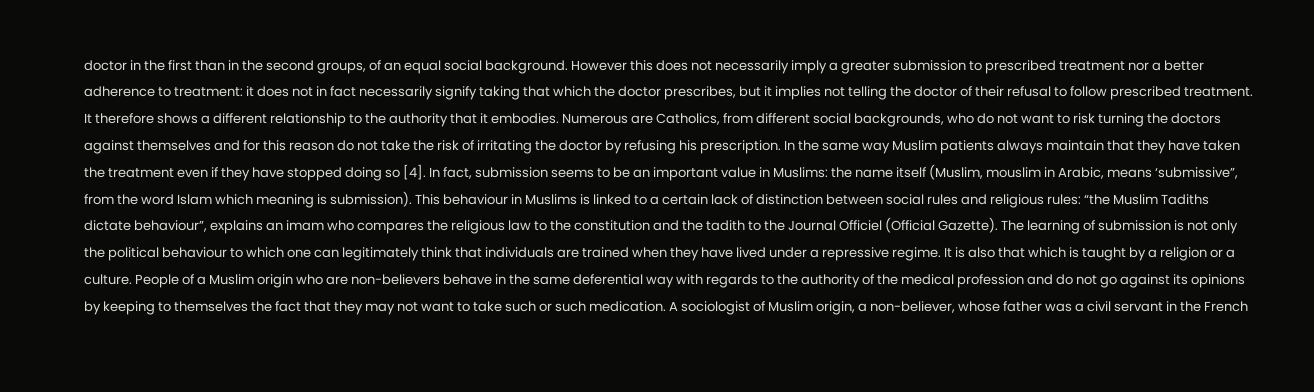doctor in the first than in the second groups, of an equal social background. However this does not necessarily imply a greater submission to prescribed treatment nor a better adherence to treatment: it does not in fact necessarily signify taking that which the doctor prescribes, but it implies not telling the doctor of their refusal to follow prescribed treatment. It therefore shows a different relationship to the authority that it embodies. Numerous are Catholics, from different social backgrounds, who do not want to risk turning the doctors against themselves and for this reason do not take the risk of irritating the doctor by refusing his prescription. In the same way Muslim patients always maintain that they have taken the treatment even if they have stopped doing so [4]. In fact, submission seems to be an important value in Muslims: the name itself (Muslim, mouslim in Arabic, means ‘submissive”, from the word Islam which meaning is submission). This behaviour in Muslims is linked to a certain lack of distinction between social rules and religious rules: “the Muslim Tadiths dictate behaviour”, explains an imam who compares the religious law to the constitution and the tadith to the Journal Officiel (Official Gazette). The learning of submission is not only the political behaviour to which one can legitimately think that individuals are trained when they have lived under a repressive regime. It is also that which is taught by a religion or a culture. People of a Muslim origin who are non-believers behave in the same deferential way with regards to the authority of the medical profession and do not go against its opinions by keeping to themselves the fact that they may not want to take such or such medication. A sociologist of Muslim origin, a non-believer, whose father was a civil servant in the French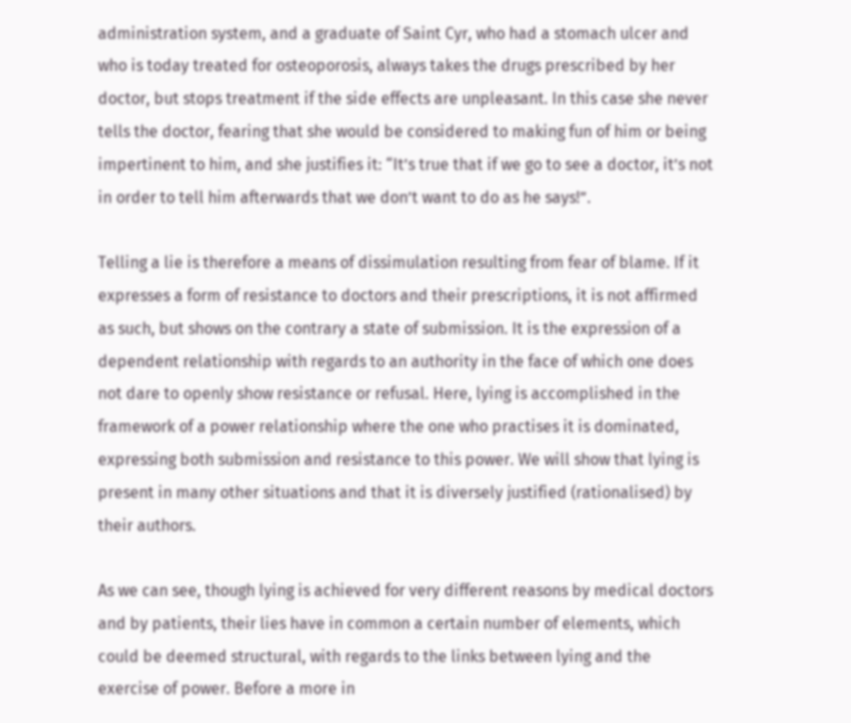administration system, and a graduate of Saint Cyr, who had a stomach ulcer and who is today treated for osteoporosis, always takes the drugs prescribed by her doctor, but stops treatment if the side effects are unpleasant. In this case she never tells the doctor, fearing that she would be considered to making fun of him or being impertinent to him, and she justifies it: “It’s true that if we go to see a doctor, it’s not in order to tell him afterwards that we don’t want to do as he says!”.

Telling a lie is therefore a means of dissimulation resulting from fear of blame. If it expresses a form of resistance to doctors and their prescriptions, it is not affirmed as such, but shows on the contrary a state of submission. It is the expression of a dependent relationship with regards to an authority in the face of which one does not dare to openly show resistance or refusal. Here, lying is accomplished in the framework of a power relationship where the one who practises it is dominated, expressing both submission and resistance to this power. We will show that lying is present in many other situations and that it is diversely justified (rationalised) by their authors.

As we can see, though lying is achieved for very different reasons by medical doctors and by patients, their lies have in common a certain number of elements, which could be deemed structural, with regards to the links between lying and the exercise of power. Before a more in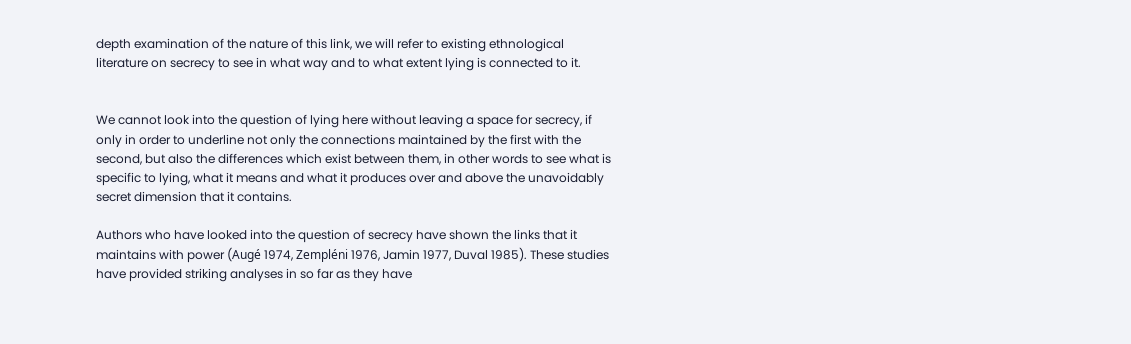depth examination of the nature of this link, we will refer to existing ethnological literature on secrecy to see in what way and to what extent lying is connected to it.


We cannot look into the question of lying here without leaving a space for secrecy, if only in order to underline not only the connections maintained by the first with the second, but also the differences which exist between them, in other words to see what is specific to lying, what it means and what it produces over and above the unavoidably secret dimension that it contains.

Authors who have looked into the question of secrecy have shown the links that it maintains with power (Augé 1974, Zempléni 1976, Jamin 1977, Duval 1985). These studies have provided striking analyses in so far as they have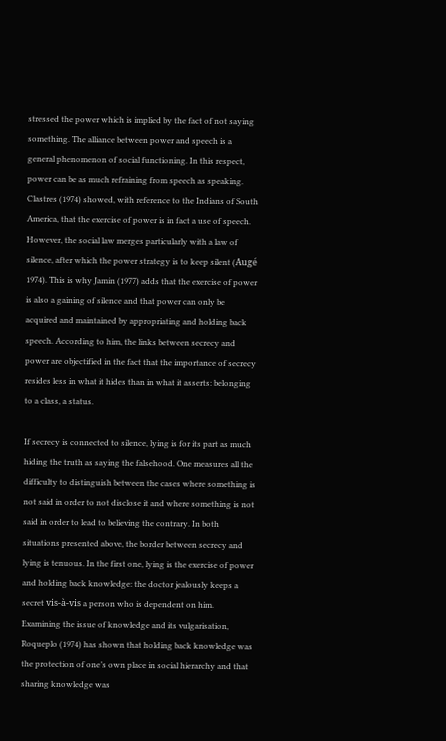stressed the power which is implied by the fact of not saying something. The alliance between power and speech is a general phenomenon of social functioning. In this respect, power can be as much refraining from speech as speaking. Clastres (1974) showed, with reference to the Indians of South America, that the exercise of power is in fact a use of speech. However, the social law merges particularly with a law of silence, after which the power strategy is to keep silent (Augé 1974). This is why Jamin (1977) adds that the exercise of power is also a gaining of silence and that power can only be acquired and maintained by appropriating and holding back speech. According to him, the links between secrecy and power are objectified in the fact that the importance of secrecy resides less in what it hides than in what it asserts: belonging to a class, a status.

If secrecy is connected to silence, lying is for its part as much hiding the truth as saying the falsehood. One measures all the difficulty to distinguish between the cases where something is not said in order to not disclose it and where something is not said in order to lead to believing the contrary. In both situations presented above, the border between secrecy and lying is tenuous. In the first one, lying is the exercise of power and holding back knowledge: the doctor jealously keeps a secret vis-à-vis a person who is dependent on him. Examining the issue of knowledge and its vulgarisation, Roqueplo (1974) has shown that holding back knowledge was the protection of one’s own place in social hierarchy and that sharing knowledge was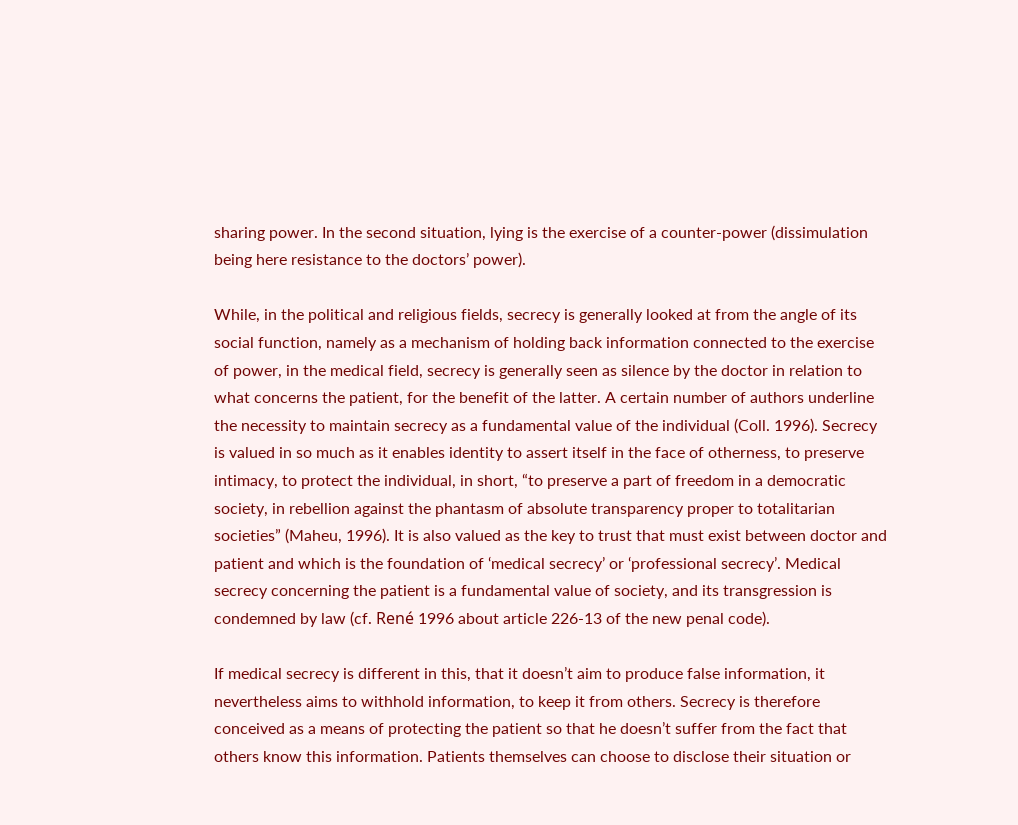sharing power. In the second situation, lying is the exercise of a counter-power (dissimulation being here resistance to the doctors’ power).

While, in the political and religious fields, secrecy is generally looked at from the angle of its social function, namely as a mechanism of holding back information connected to the exercise of power, in the medical field, secrecy is generally seen as silence by the doctor in relation to what concerns the patient, for the benefit of the latter. A certain number of authors underline the necessity to maintain secrecy as a fundamental value of the individual (Coll. 1996). Secrecy is valued in so much as it enables identity to assert itself in the face of otherness, to preserve intimacy, to protect the individual, in short, “to preserve a part of freedom in a democratic society, in rebellion against the phantasm of absolute transparency proper to totalitarian societies” (Maheu, 1996). It is also valued as the key to trust that must exist between doctor and patient and which is the foundation of ‘medical secrecy’ or ‘professional secrecy’. Medical secrecy concerning the patient is a fundamental value of society, and its transgression is condemned by law (cf. René 1996 about article 226-13 of the new penal code).

If medical secrecy is different in this, that it doesn’t aim to produce false information, it nevertheless aims to withhold information, to keep it from others. Secrecy is therefore conceived as a means of protecting the patient so that he doesn’t suffer from the fact that others know this information. Patients themselves can choose to disclose their situation or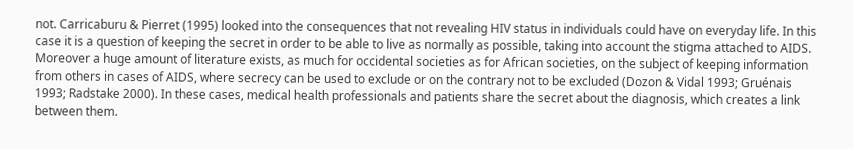not. Carricaburu & Pierret (1995) looked into the consequences that not revealing HIV status in individuals could have on everyday life. In this case it is a question of keeping the secret in order to be able to live as normally as possible, taking into account the stigma attached to AIDS. Moreover a huge amount of literature exists, as much for occidental societies as for African societies, on the subject of keeping information from others in cases of AIDS, where secrecy can be used to exclude or on the contrary not to be excluded (Dozon & Vidal 1993; Gruénais 1993; Radstake 2000). In these cases, medical health professionals and patients share the secret about the diagnosis, which creates a link between them.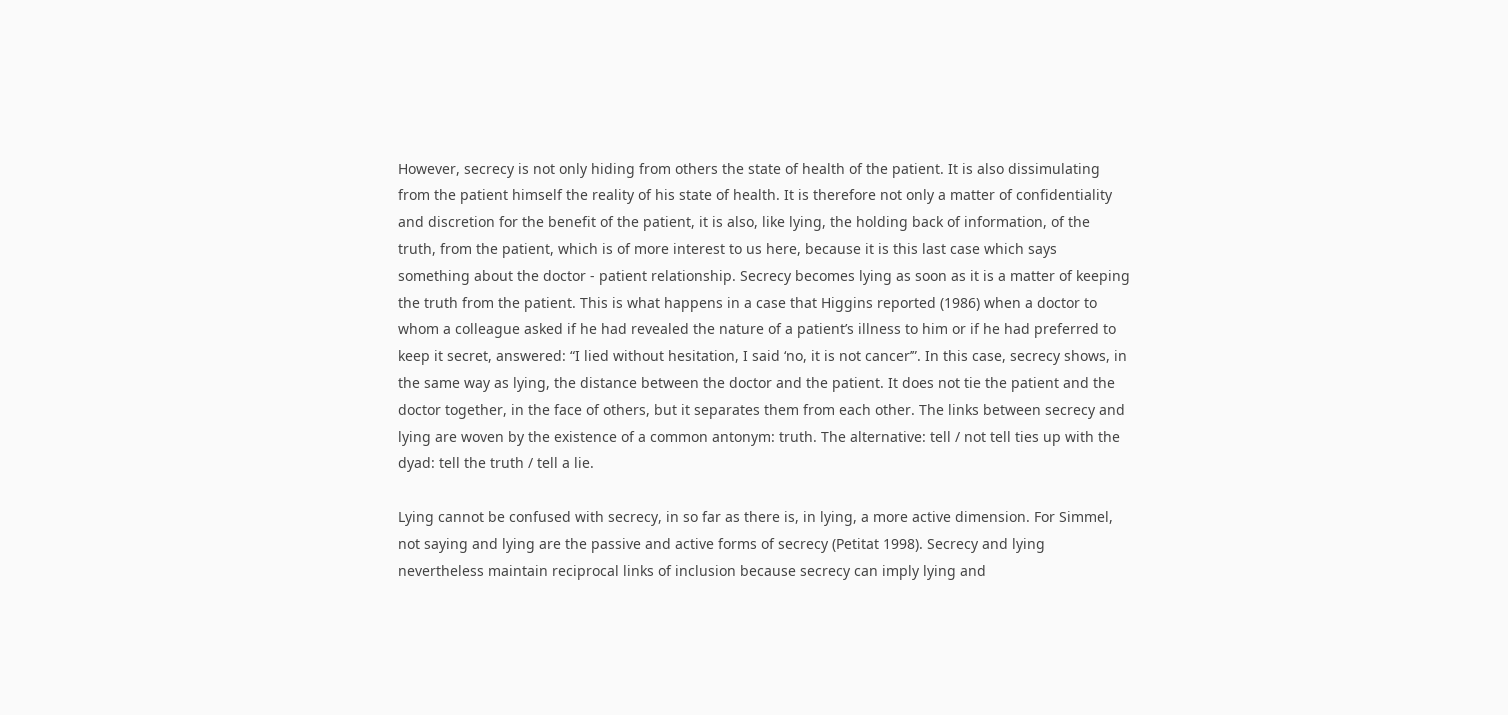However, secrecy is not only hiding from others the state of health of the patient. It is also dissimulating from the patient himself the reality of his state of health. It is therefore not only a matter of confidentiality and discretion for the benefit of the patient, it is also, like lying, the holding back of information, of the truth, from the patient, which is of more interest to us here, because it is this last case which says something about the doctor - patient relationship. Secrecy becomes lying as soon as it is a matter of keeping the truth from the patient. This is what happens in a case that Higgins reported (1986) when a doctor to whom a colleague asked if he had revealed the nature of a patient’s illness to him or if he had preferred to keep it secret, answered: “I lied without hesitation, I said ‘no, it is not cancer’”. In this case, secrecy shows, in the same way as lying, the distance between the doctor and the patient. It does not tie the patient and the doctor together, in the face of others, but it separates them from each other. The links between secrecy and lying are woven by the existence of a common antonym: truth. The alternative: tell / not tell ties up with the dyad: tell the truth / tell a lie.

Lying cannot be confused with secrecy, in so far as there is, in lying, a more active dimension. For Simmel, not saying and lying are the passive and active forms of secrecy (Petitat 1998). Secrecy and lying nevertheless maintain reciprocal links of inclusion because secrecy can imply lying and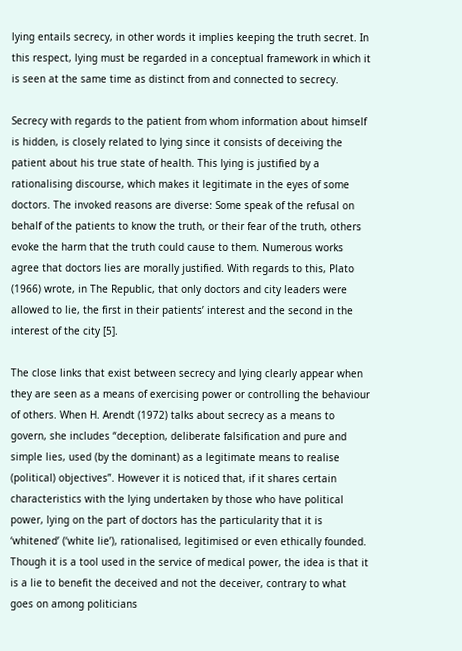lying entails secrecy, in other words it implies keeping the truth secret. In this respect, lying must be regarded in a conceptual framework in which it is seen at the same time as distinct from and connected to secrecy.

Secrecy with regards to the patient from whom information about himself is hidden, is closely related to lying since it consists of deceiving the patient about his true state of health. This lying is justified by a rationalising discourse, which makes it legitimate in the eyes of some doctors. The invoked reasons are diverse: Some speak of the refusal on behalf of the patients to know the truth, or their fear of the truth, others evoke the harm that the truth could cause to them. Numerous works agree that doctors lies are morally justified. With regards to this, Plato (1966) wrote, in The Republic, that only doctors and city leaders were allowed to lie, the first in their patients’ interest and the second in the interest of the city [5].

The close links that exist between secrecy and lying clearly appear when they are seen as a means of exercising power or controlling the behaviour of others. When H. Arendt (1972) talks about secrecy as a means to govern, she includes “deception, deliberate falsification and pure and simple lies, used (by the dominant) as a legitimate means to realise (political) objectives”. However it is noticed that, if it shares certain characteristics with the lying undertaken by those who have political power, lying on the part of doctors has the particularity that it is ‘whitened’ (‘white lie’), rationalised, legitimised or even ethically founded. Though it is a tool used in the service of medical power, the idea is that it is a lie to benefit the deceived and not the deceiver, contrary to what goes on among politicians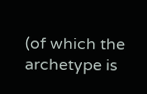(of which the archetype is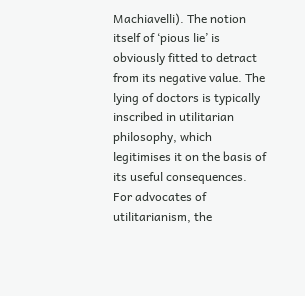Machiavelli). The notion itself of ‘pious lie’ is obviously fitted to detract from its negative value. The lying of doctors is typically inscribed in utilitarian philosophy, which legitimises it on the basis of its useful consequences. For advocates of utilitarianism, the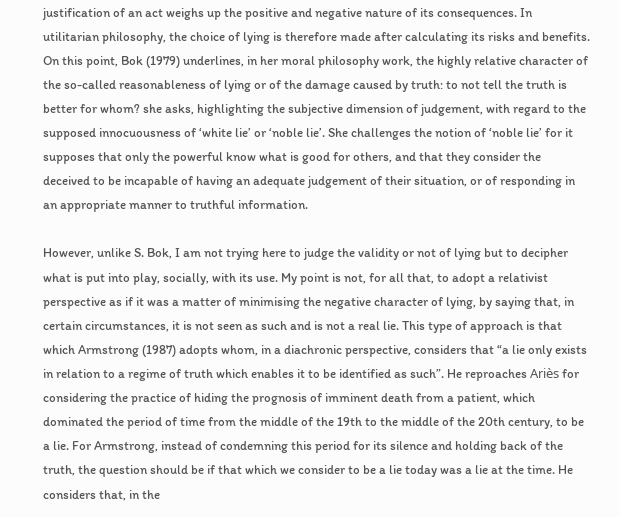justification of an act weighs up the positive and negative nature of its consequences. In utilitarian philosophy, the choice of lying is therefore made after calculating its risks and benefits. On this point, Bok (1979) underlines, in her moral philosophy work, the highly relative character of the so-called reasonableness of lying or of the damage caused by truth: to not tell the truth is better for whom? she asks, highlighting the subjective dimension of judgement, with regard to the supposed innocuousness of ‘white lie’ or ‘noble lie’. She challenges the notion of ‘noble lie’ for it supposes that only the powerful know what is good for others, and that they consider the deceived to be incapable of having an adequate judgement of their situation, or of responding in an appropriate manner to truthful information.

However, unlike S. Bok, I am not trying here to judge the validity or not of lying but to decipher what is put into play, socially, with its use. My point is not, for all that, to adopt a relativist perspective as if it was a matter of minimising the negative character of lying, by saying that, in certain circumstances, it is not seen as such and is not a real lie. This type of approach is that which Armstrong (1987) adopts whom, in a diachronic perspective, considers that “a lie only exists in relation to a regime of truth which enables it to be identified as such”. He reproaches Ariès for considering the practice of hiding the prognosis of imminent death from a patient, which dominated the period of time from the middle of the 19th to the middle of the 20th century, to be a lie. For Armstrong, instead of condemning this period for its silence and holding back of the truth, the question should be if that which we consider to be a lie today was a lie at the time. He considers that, in the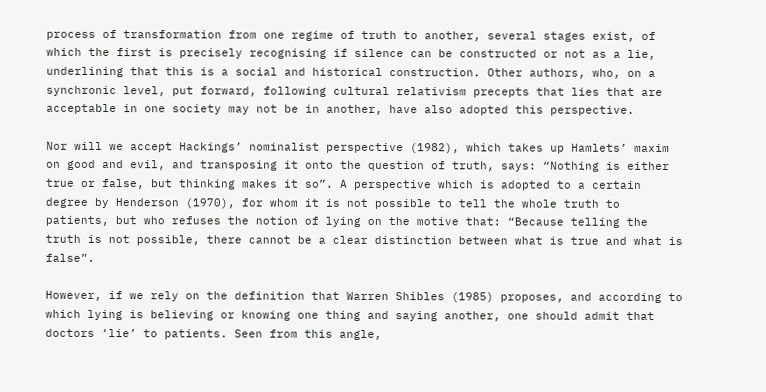process of transformation from one regime of truth to another, several stages exist, of which the first is precisely recognising if silence can be constructed or not as a lie, underlining that this is a social and historical construction. Other authors, who, on a synchronic level, put forward, following cultural relativism precepts that lies that are acceptable in one society may not be in another, have also adopted this perspective.

Nor will we accept Hackings’ nominalist perspective (1982), which takes up Hamlets’ maxim on good and evil, and transposing it onto the question of truth, says: “Nothing is either true or false, but thinking makes it so”. A perspective which is adopted to a certain degree by Henderson (1970), for whom it is not possible to tell the whole truth to patients, but who refuses the notion of lying on the motive that: “Because telling the truth is not possible, there cannot be a clear distinction between what is true and what is false”.

However, if we rely on the definition that Warren Shibles (1985) proposes, and according to which lying is believing or knowing one thing and saying another, one should admit that doctors ‘lie’ to patients. Seen from this angle,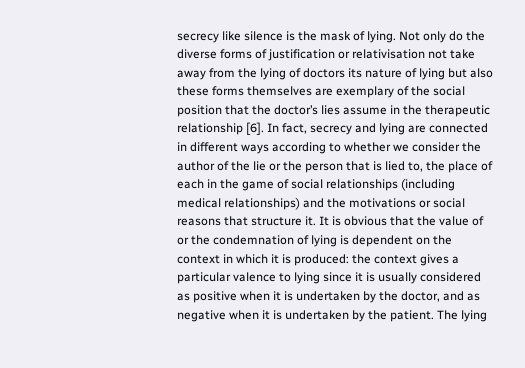secrecy like silence is the mask of lying. Not only do the diverse forms of justification or relativisation not take away from the lying of doctors its nature of lying but also these forms themselves are exemplary of the social position that the doctor’s lies assume in the therapeutic relationship [6]. In fact, secrecy and lying are connected in different ways according to whether we consider the author of the lie or the person that is lied to, the place of each in the game of social relationships (including medical relationships) and the motivations or social reasons that structure it. It is obvious that the value of or the condemnation of lying is dependent on the context in which it is produced: the context gives a particular valence to lying since it is usually considered as positive when it is undertaken by the doctor, and as negative when it is undertaken by the patient. The lying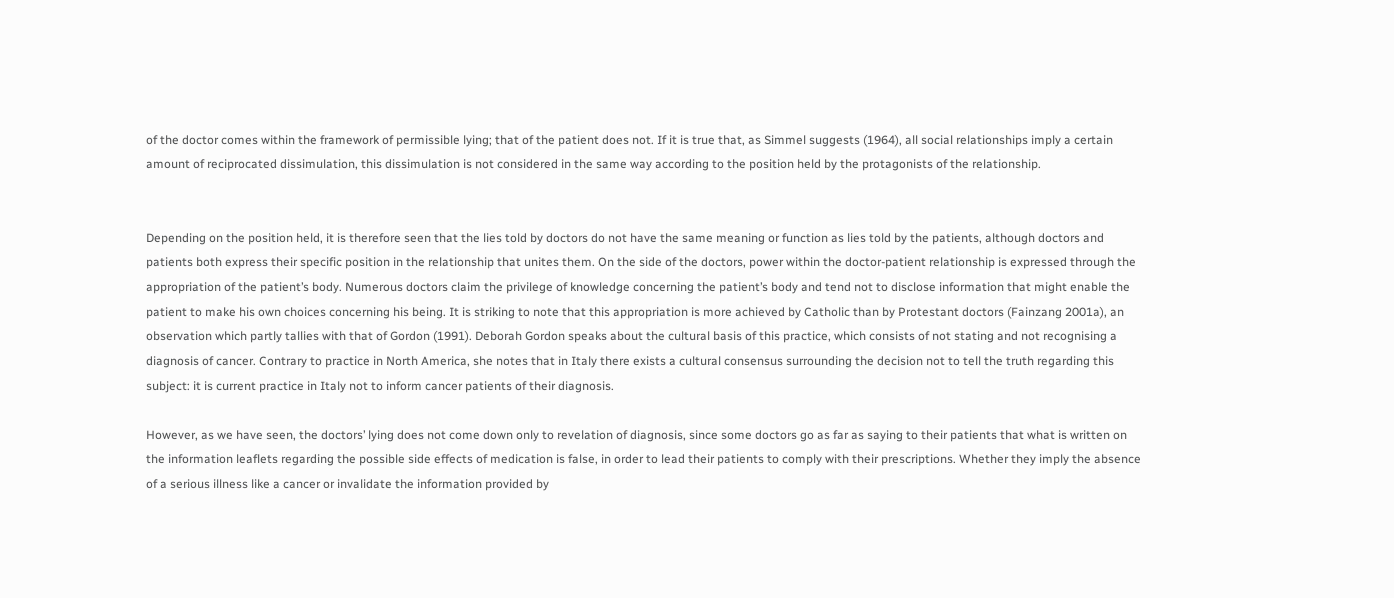of the doctor comes within the framework of permissible lying; that of the patient does not. If it is true that, as Simmel suggests (1964), all social relationships imply a certain amount of reciprocated dissimulation, this dissimulation is not considered in the same way according to the position held by the protagonists of the relationship.


Depending on the position held, it is therefore seen that the lies told by doctors do not have the same meaning or function as lies told by the patients, although doctors and patients both express their specific position in the relationship that unites them. On the side of the doctors, power within the doctor-patient relationship is expressed through the appropriation of the patient’s body. Numerous doctors claim the privilege of knowledge concerning the patient’s body and tend not to disclose information that might enable the patient to make his own choices concerning his being. It is striking to note that this appropriation is more achieved by Catholic than by Protestant doctors (Fainzang 2001a), an observation which partly tallies with that of Gordon (1991). Deborah Gordon speaks about the cultural basis of this practice, which consists of not stating and not recognising a diagnosis of cancer. Contrary to practice in North America, she notes that in Italy there exists a cultural consensus surrounding the decision not to tell the truth regarding this subject: it is current practice in Italy not to inform cancer patients of their diagnosis.

However, as we have seen, the doctors’ lying does not come down only to revelation of diagnosis, since some doctors go as far as saying to their patients that what is written on the information leaflets regarding the possible side effects of medication is false, in order to lead their patients to comply with their prescriptions. Whether they imply the absence of a serious illness like a cancer or invalidate the information provided by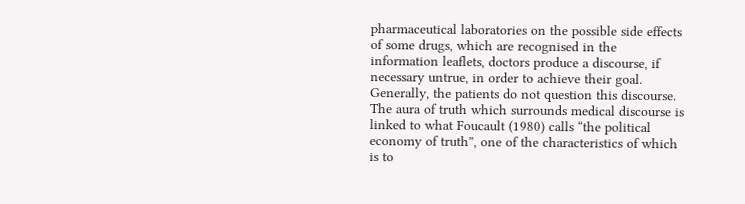pharmaceutical laboratories on the possible side effects of some drugs, which are recognised in the information leaflets, doctors produce a discourse, if necessary untrue, in order to achieve their goal. Generally, the patients do not question this discourse. The aura of truth which surrounds medical discourse is linked to what Foucault (1980) calls “the political economy of truth”, one of the characteristics of which is to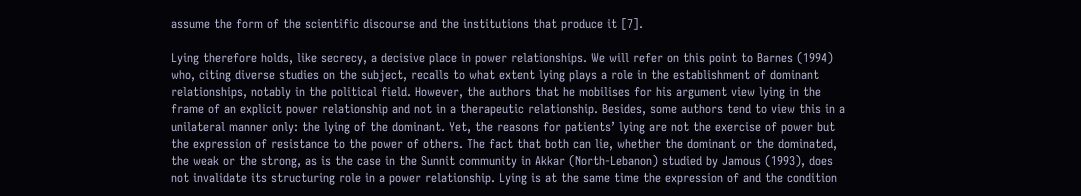assume the form of the scientific discourse and the institutions that produce it [7].

Lying therefore holds, like secrecy, a decisive place in power relationships. We will refer on this point to Barnes (1994) who, citing diverse studies on the subject, recalls to what extent lying plays a role in the establishment of dominant relationships, notably in the political field. However, the authors that he mobilises for his argument view lying in the frame of an explicit power relationship and not in a therapeutic relationship. Besides, some authors tend to view this in a unilateral manner only: the lying of the dominant. Yet, the reasons for patients’ lying are not the exercise of power but the expression of resistance to the power of others. The fact that both can lie, whether the dominant or the dominated, the weak or the strong, as is the case in the Sunnit community in Akkar (North-Lebanon) studied by Jamous (1993), does not invalidate its structuring role in a power relationship. Lying is at the same time the expression of and the condition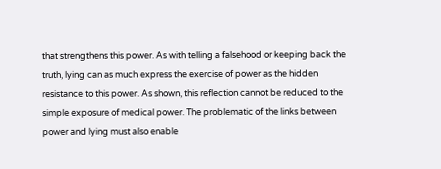that strengthens this power. As with telling a falsehood or keeping back the truth, lying can as much express the exercise of power as the hidden resistance to this power. As shown, this reflection cannot be reduced to the simple exposure of medical power. The problematic of the links between power and lying must also enable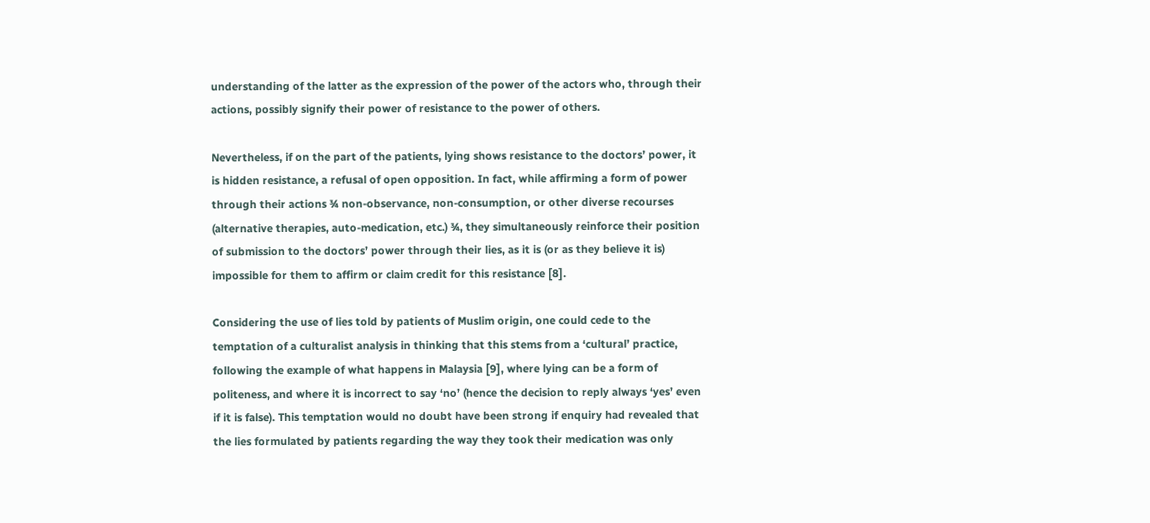understanding of the latter as the expression of the power of the actors who, through their actions, possibly signify their power of resistance to the power of others.

Nevertheless, if on the part of the patients, lying shows resistance to the doctors’ power, it is hidden resistance, a refusal of open opposition. In fact, while affirming a form of power through their actions ¾ non-observance, non-consumption, or other diverse recourses (alternative therapies, auto-medication, etc.) ¾, they simultaneously reinforce their position of submission to the doctors’ power through their lies, as it is (or as they believe it is) impossible for them to affirm or claim credit for this resistance [8].

Considering the use of lies told by patients of Muslim origin, one could cede to the temptation of a culturalist analysis in thinking that this stems from a ‘cultural’ practice, following the example of what happens in Malaysia [9], where lying can be a form of politeness, and where it is incorrect to say ‘no’ (hence the decision to reply always ‘yes’ even if it is false). This temptation would no doubt have been strong if enquiry had revealed that the lies formulated by patients regarding the way they took their medication was only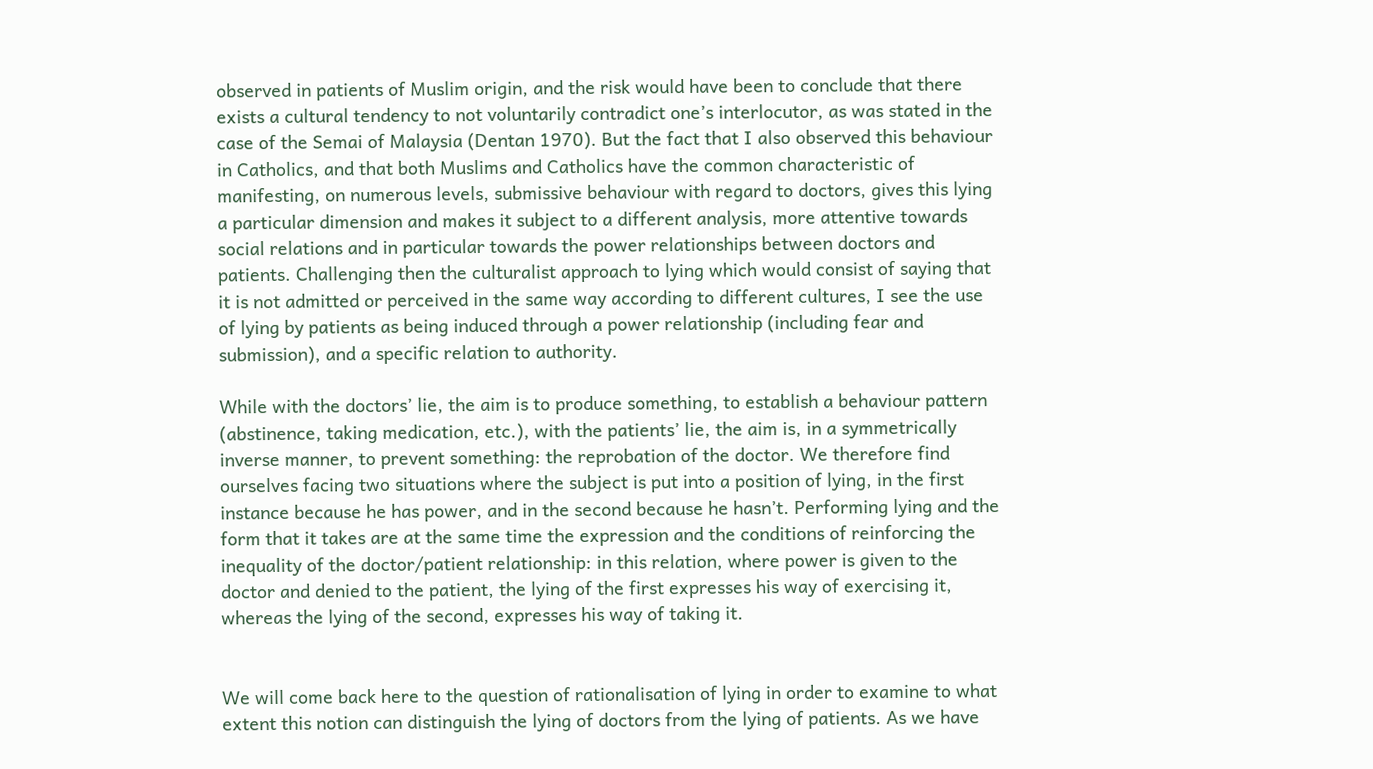observed in patients of Muslim origin, and the risk would have been to conclude that there exists a cultural tendency to not voluntarily contradict one’s interlocutor, as was stated in the case of the Semai of Malaysia (Dentan 1970). But the fact that I also observed this behaviour in Catholics, and that both Muslims and Catholics have the common characteristic of manifesting, on numerous levels, submissive behaviour with regard to doctors, gives this lying a particular dimension and makes it subject to a different analysis, more attentive towards social relations and in particular towards the power relationships between doctors and patients. Challenging then the culturalist approach to lying which would consist of saying that it is not admitted or perceived in the same way according to different cultures, I see the use of lying by patients as being induced through a power relationship (including fear and submission), and a specific relation to authority.

While with the doctors’ lie, the aim is to produce something, to establish a behaviour pattern (abstinence, taking medication, etc.), with the patients’ lie, the aim is, in a symmetrically inverse manner, to prevent something: the reprobation of the doctor. We therefore find ourselves facing two situations where the subject is put into a position of lying, in the first instance because he has power, and in the second because he hasn’t. Performing lying and the form that it takes are at the same time the expression and the conditions of reinforcing the inequality of the doctor/patient relationship: in this relation, where power is given to the doctor and denied to the patient, the lying of the first expresses his way of exercising it, whereas the lying of the second, expresses his way of taking it.


We will come back here to the question of rationalisation of lying in order to examine to what extent this notion can distinguish the lying of doctors from the lying of patients. As we have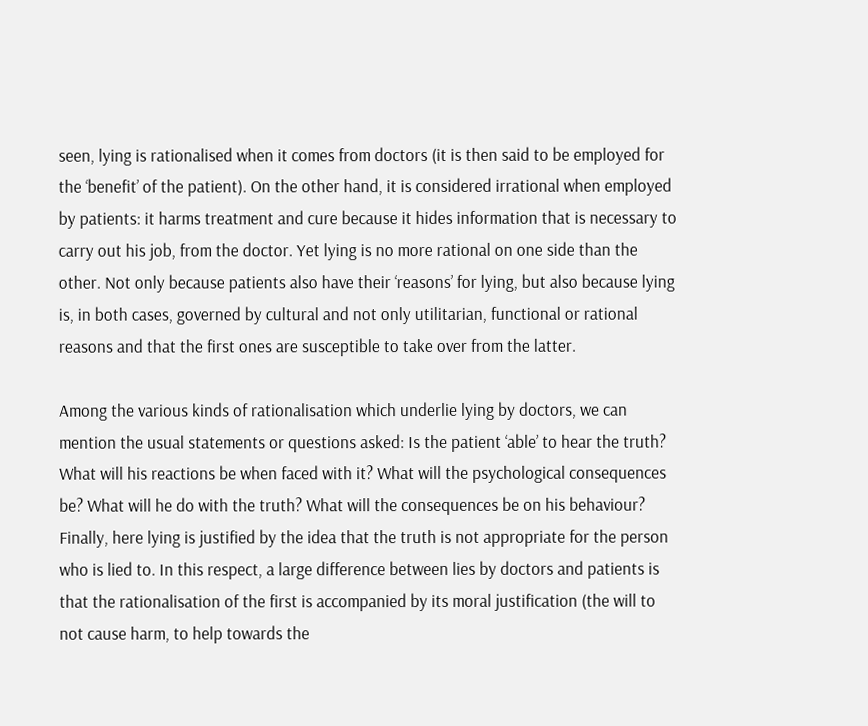seen, lying is rationalised when it comes from doctors (it is then said to be employed for the ‘benefit’ of the patient). On the other hand, it is considered irrational when employed by patients: it harms treatment and cure because it hides information that is necessary to carry out his job, from the doctor. Yet lying is no more rational on one side than the other. Not only because patients also have their ‘reasons’ for lying, but also because lying is, in both cases, governed by cultural and not only utilitarian, functional or rational reasons and that the first ones are susceptible to take over from the latter.

Among the various kinds of rationalisation which underlie lying by doctors, we can mention the usual statements or questions asked: Is the patient ‘able’ to hear the truth? What will his reactions be when faced with it? What will the psychological consequences be? What will he do with the truth? What will the consequences be on his behaviour? Finally, here lying is justified by the idea that the truth is not appropriate for the person who is lied to. In this respect, a large difference between lies by doctors and patients is that the rationalisation of the first is accompanied by its moral justification (the will to not cause harm, to help towards the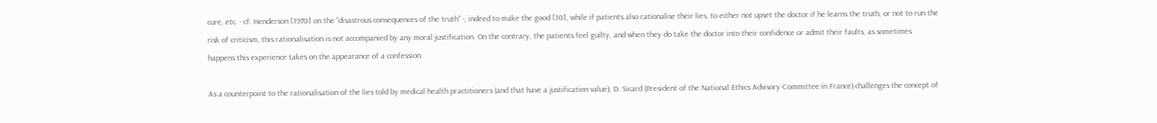cure, etc. - cf. Henderson [1970] on the “disastrous consequences of the truth” -, indeed to make the good [10], while if patients also rationalise their lies, to either not upset the doctor if he learns the truth, or not to run the risk of criticism, this rationalisation is not accompanied by any moral justification. On the contrary, the patients feel guilty, and when they do take the doctor into their confidence or admit their faults, as sometimes happens this experience takes on the appearance of a confession.

As a counterpoint to the rationalisation of the lies told by medical health practitioners (and that have a justification value), D. Sicard (President of the National Ethics Advisory Committee in France) challenges the concept of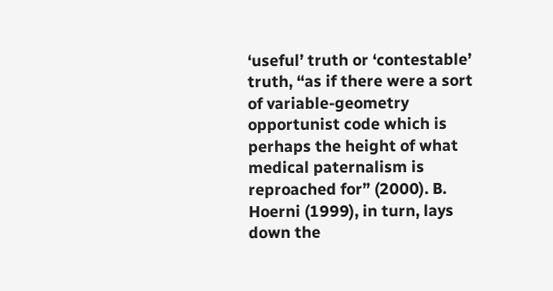‘useful’ truth or ‘contestable’ truth, “as if there were a sort of variable-geometry opportunist code which is perhaps the height of what medical paternalism is reproached for” (2000). B. Hoerni (1999), in turn, lays down the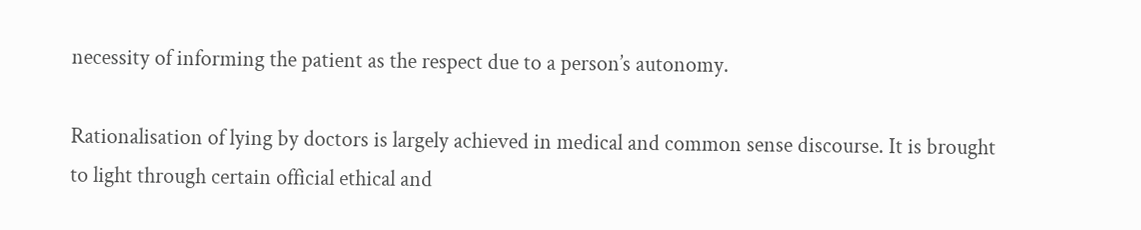necessity of informing the patient as the respect due to a person’s autonomy.

Rationalisation of lying by doctors is largely achieved in medical and common sense discourse. It is brought to light through certain official ethical and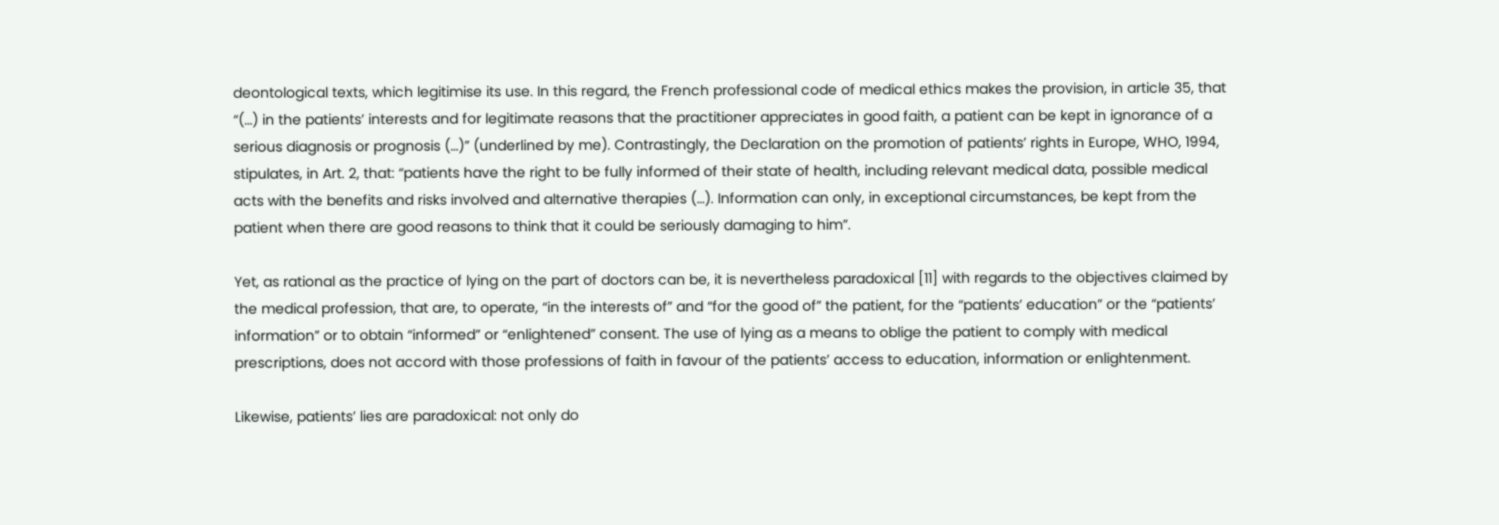deontological texts, which legitimise its use. In this regard, the French professional code of medical ethics makes the provision, in article 35, that “(…) in the patients’ interests and for legitimate reasons that the practitioner appreciates in good faith, a patient can be kept in ignorance of a serious diagnosis or prognosis (…)” (underlined by me). Contrastingly, the Declaration on the promotion of patients’ rights in Europe, WHO, 1994, stipulates, in Art. 2, that: “patients have the right to be fully informed of their state of health, including relevant medical data, possible medical acts with the benefits and risks involved and alternative therapies (…). Information can only, in exceptional circumstances, be kept from the patient when there are good reasons to think that it could be seriously damaging to him”.

Yet, as rational as the practice of lying on the part of doctors can be, it is nevertheless paradoxical [11] with regards to the objectives claimed by the medical profession, that are, to operate, “in the interests of” and “for the good of” the patient, for the “patients’ education” or the “patients’ information” or to obtain “informed” or “enlightened” consent. The use of lying as a means to oblige the patient to comply with medical prescriptions, does not accord with those professions of faith in favour of the patients’ access to education, information or enlightenment.

Likewise, patients’ lies are paradoxical: not only do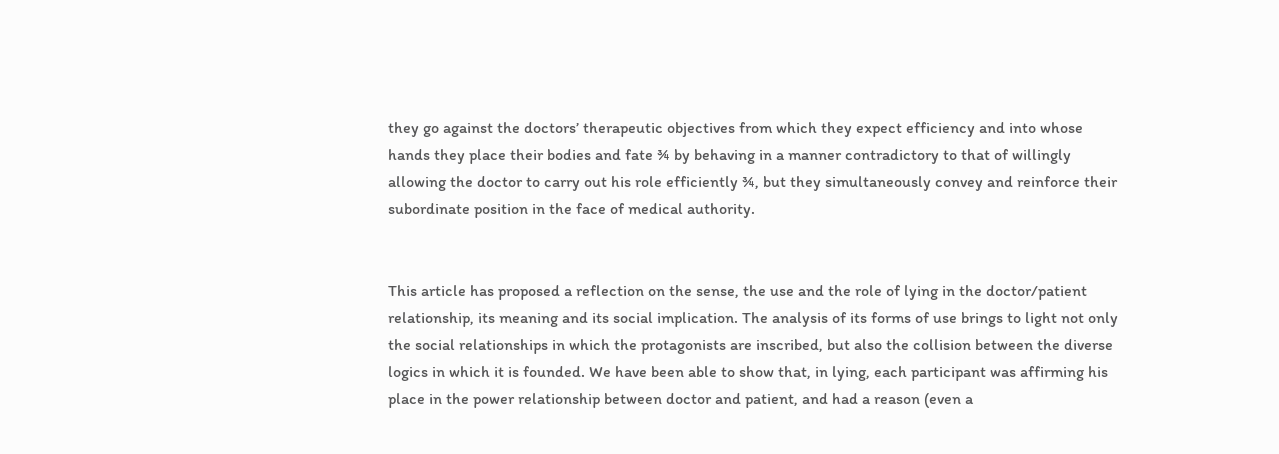they go against the doctors’ therapeutic objectives from which they expect efficiency and into whose hands they place their bodies and fate ¾ by behaving in a manner contradictory to that of willingly allowing the doctor to carry out his role efficiently ¾, but they simultaneously convey and reinforce their subordinate position in the face of medical authority.


This article has proposed a reflection on the sense, the use and the role of lying in the doctor/patient relationship, its meaning and its social implication. The analysis of its forms of use brings to light not only the social relationships in which the protagonists are inscribed, but also the collision between the diverse logics in which it is founded. We have been able to show that, in lying, each participant was affirming his place in the power relationship between doctor and patient, and had a reason (even a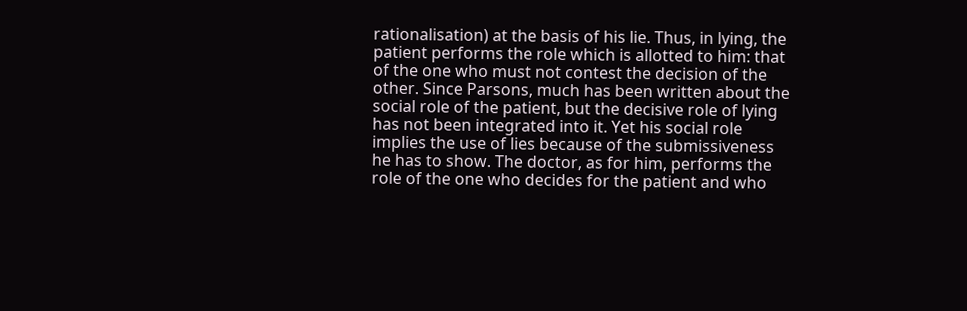rationalisation) at the basis of his lie. Thus, in lying, the patient performs the role which is allotted to him: that of the one who must not contest the decision of the other. Since Parsons, much has been written about the social role of the patient, but the decisive role of lying has not been integrated into it. Yet his social role implies the use of lies because of the submissiveness he has to show. The doctor, as for him, performs the role of the one who decides for the patient and who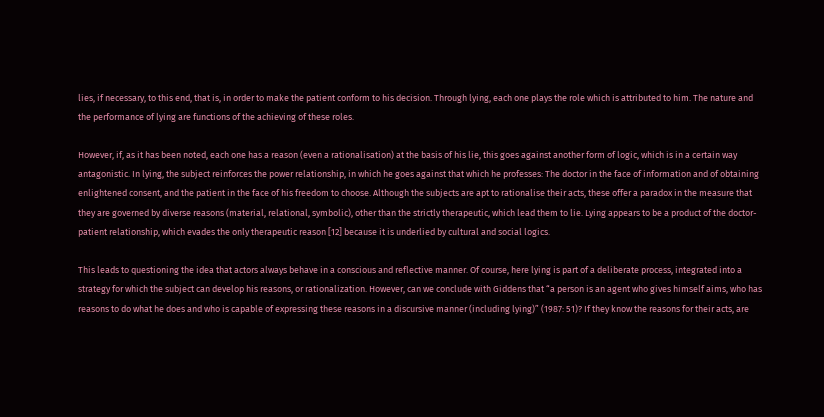lies, if necessary, to this end, that is, in order to make the patient conform to his decision. Through lying, each one plays the role which is attributed to him. The nature and the performance of lying are functions of the achieving of these roles.

However, if, as it has been noted, each one has a reason (even a rationalisation) at the basis of his lie, this goes against another form of logic, which is in a certain way antagonistic. In lying, the subject reinforces the power relationship, in which he goes against that which he professes: The doctor in the face of information and of obtaining enlightened consent, and the patient in the face of his freedom to choose. Although the subjects are apt to rationalise their acts, these offer a paradox in the measure that they are governed by diverse reasons (material, relational, symbolic), other than the strictly therapeutic, which lead them to lie. Lying appears to be a product of the doctor-patient relationship, which evades the only therapeutic reason [12] because it is underlied by cultural and social logics.

This leads to questioning the idea that actors always behave in a conscious and reflective manner. Of course, here lying is part of a deliberate process, integrated into a strategy for which the subject can develop his reasons, or rationalization. However, can we conclude with Giddens that “a person is an agent who gives himself aims, who has reasons to do what he does and who is capable of expressing these reasons in a discursive manner (including lying)” (1987: 51)? If they know the reasons for their acts, are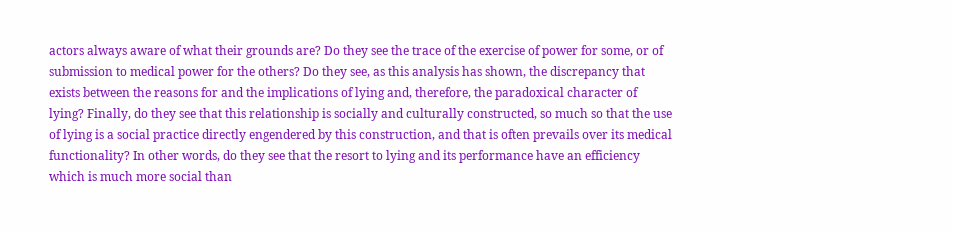actors always aware of what their grounds are? Do they see the trace of the exercise of power for some, or of submission to medical power for the others? Do they see, as this analysis has shown, the discrepancy that exists between the reasons for and the implications of lying and, therefore, the paradoxical character of lying? Finally, do they see that this relationship is socially and culturally constructed, so much so that the use of lying is a social practice directly engendered by this construction, and that is often prevails over its medical functionality? In other words, do they see that the resort to lying and its performance have an efficiency which is much more social than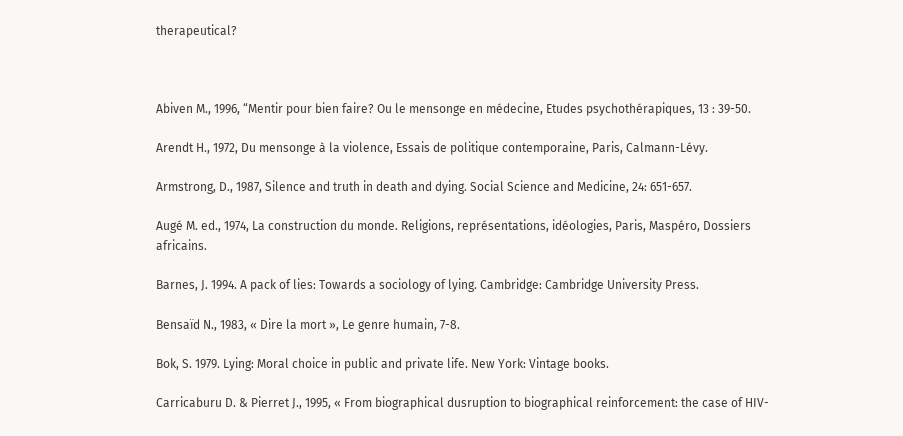therapeutical?



Abiven M., 1996, “Mentir pour bien faire? Ou le mensonge en médecine, Etudes psychothérapiques, 13 : 39-50.

Arendt H., 1972, Du mensonge à la violence, Essais de politique contemporaine, Paris, Calmann-Lévy.

Armstrong, D., 1987, Silence and truth in death and dying. Social Science and Medicine, 24: 651-657.

Augé M. ed., 1974, La construction du monde. Religions, représentations, idéologies, Paris, Maspéro, Dossiers africains.

Barnes, J. 1994. A pack of lies: Towards a sociology of lying. Cambridge: Cambridge University Press.

Bensaïd N., 1983, « Dire la mort », Le genre humain, 7-8.

Bok, S. 1979. Lying: Moral choice in public and private life. New York: Vintage books.

Carricaburu D. & Pierret J., 1995, « From biographical dusruption to biographical reinforcement: the case of HIV-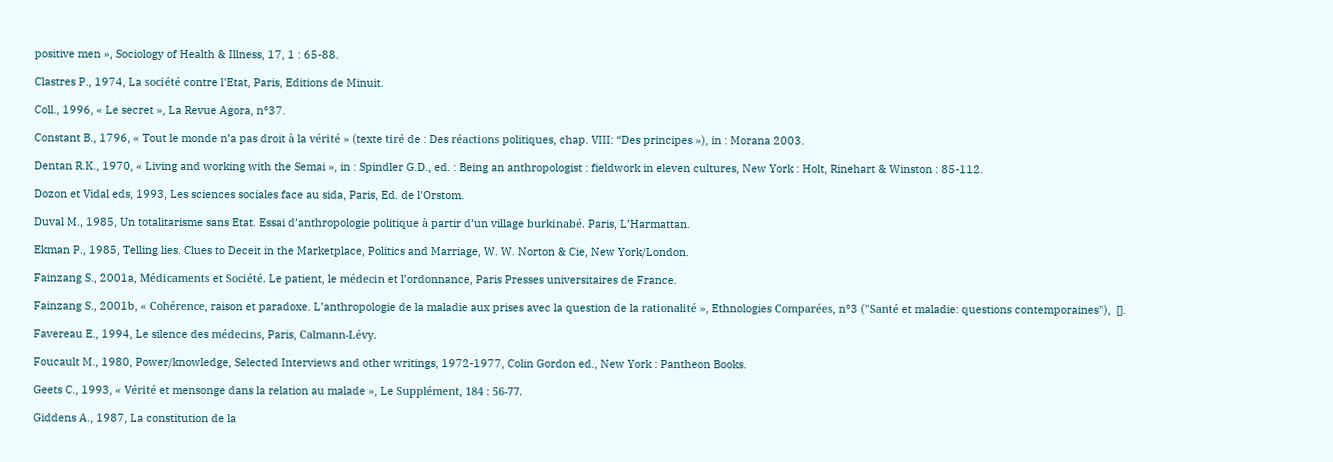positive men », Sociology of Health & Illness, 17, 1 : 65-88.

Clastres P., 1974, La société contre l'Etat, Paris, Editions de Minuit.

Coll., 1996, « Le secret », La Revue Agora, n°37.

Constant B., 1796, « Tout le monde n’a pas droit à la vérité » (texte tiré de : Des réactions politiques, chap. VIII: “Des principes »), in : Morana 2003.

Dentan R.K., 1970, « Living and working with the Semai », in : Spindler G.D., ed. : Being an anthropologist : fieldwork in eleven cultures, New York : Holt, Rinehart & Winston : 85-112.

Dozon et Vidal eds, 1993, Les sciences sociales face au sida, Paris, Ed. de l'Orstom.

Duval M., 1985, Un totalitarisme sans Etat. Essai d’anthropologie politique à partir d’un village burkinabé. Paris, L’Harmattan.

Ekman P., 1985, Telling lies. Clues to Deceit in the Marketplace, Politics and Marriage, W. W. Norton & Cie, New York/London.

Fainzang S., 2001a, Médicaments et Société. Le patient, le médecin et l’ordonnance, Paris Presses universitaires de France.

Fainzang S., 2001b, « Cohérence, raison et paradoxe. L’anthropologie de la maladie aux prises avec la question de la rationalité », Ethnologies Comparées, n°3 ("Santé et maladie: questions contemporaines"),  [].

Favereau E., 1994, Le silence des médecins, Paris, Calmann-Lévy.

Foucault M., 1980, Power/knowledge, Selected Interviews and other writings, 1972-1977, Colin Gordon ed., New York : Pantheon Books.

Geets C., 1993, « Vérité et mensonge dans la relation au malade », Le Supplément, 184 : 56-77.

Giddens A., 1987, La constitution de la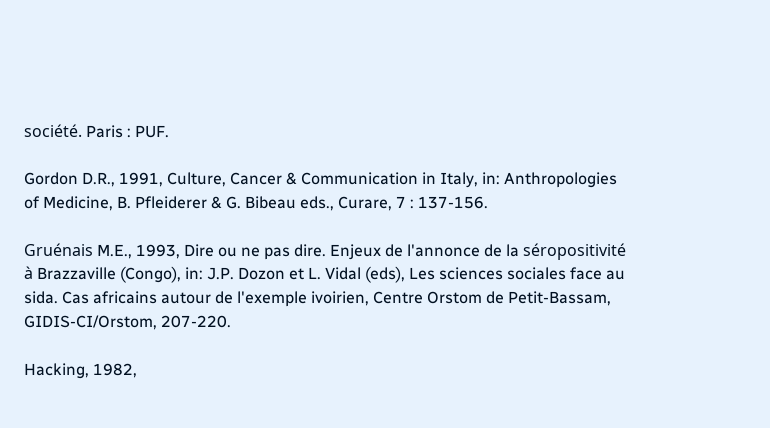société. Paris : PUF.

Gordon D.R., 1991, Culture, Cancer & Communication in Italy, in: Anthropologies of Medicine, B. Pfleiderer & G. Bibeau eds., Curare, 7 : 137-156.

Gruénais M.E., 1993, Dire ou ne pas dire. Enjeux de l'annonce de la séropositivité à Brazzaville (Congo), in: J.P. Dozon et L. Vidal (eds), Les sciences sociales face au sida. Cas africains autour de l'exemple ivoirien, Centre Orstom de Petit-Bassam, GIDIS-CI/Orstom, 207-220.

Hacking, 1982,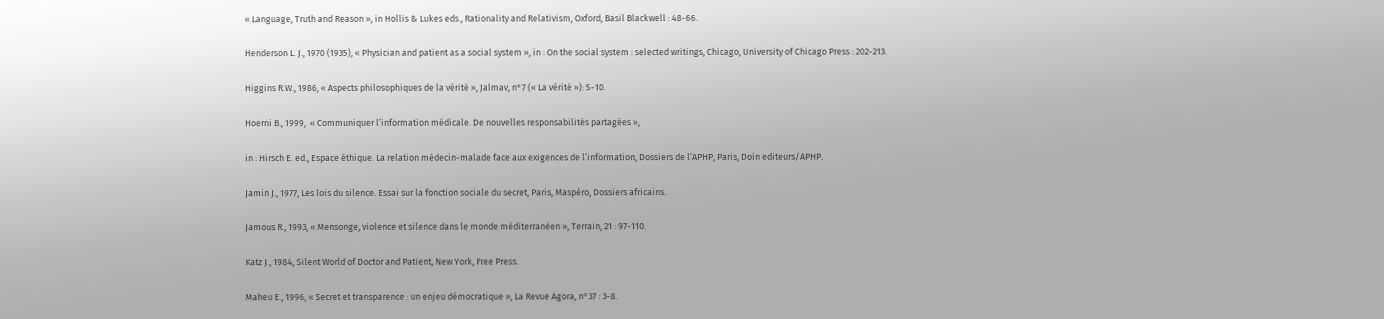« Language, Truth and Reason », in Hollis & Lukes eds., Rationality and Relativism, Oxford, Basil Blackwell : 48-66.

Henderson L. J., 1970 (1935), « Physician and patient as a social system », in : On the social system : selected writings, Chicago, University of Chicago Press : 202-213.

Higgins R.W., 1986, « Aspects philosophiques de la vérité », Jalmav, n°7 (« La vérité »): 5-10.

Hoerni B., 1999,  « Communiquer l’information médicale. De nouvelles responsabilités partagées »,

in : Hirsch E. ed., Espace éthique. La relation médecin-malade face aux exigences de l’information, Dossiers de l’APHP, Paris, Doin editeurs/APHP.

Jamin J., 1977, Les lois du silence. Essai sur la fonction sociale du secret, Paris, Maspéro, Dossiers africains.

Jamous R., 1993, « Mensonge, violence et silence dans le monde méditerranéen », Terrain, 21 : 97-110.

Katz J., 1984, Silent World of Doctor and Patient, New York, Free Press.

Maheu E., 1996, « Secret et transparence : un enjeu démocratique », La Revue Agora, n°37 : 3-8.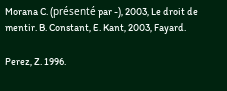Morana C. (présenté par -), 2003, Le droit de mentir. B. Constant, E. Kant, 2003, Fayard.

Perez, Z. 1996.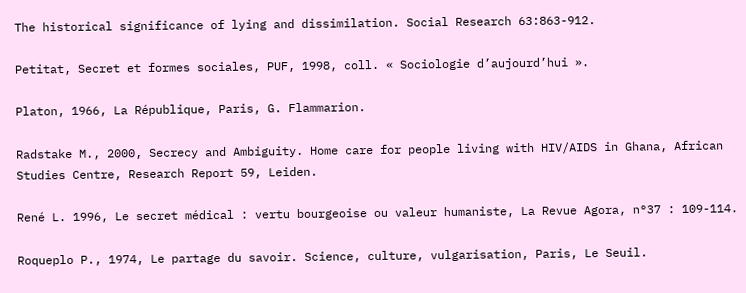The historical significance of lying and dissimilation. Social Research 63:863-912.

Petitat, Secret et formes sociales, PUF, 1998, coll. « Sociologie d’aujourd’hui ».

Platon, 1966, La République, Paris, G. Flammarion.

Radstake M., 2000, Secrecy and Ambiguity. Home care for people living with HIV/AIDS in Ghana, African Studies Centre, Research Report 59, Leiden.

René L. 1996, Le secret médical : vertu bourgeoise ou valeur humaniste, La Revue Agora, n°37 : 109-114.

Roqueplo P., 1974, Le partage du savoir. Science, culture, vulgarisation, Paris, Le Seuil.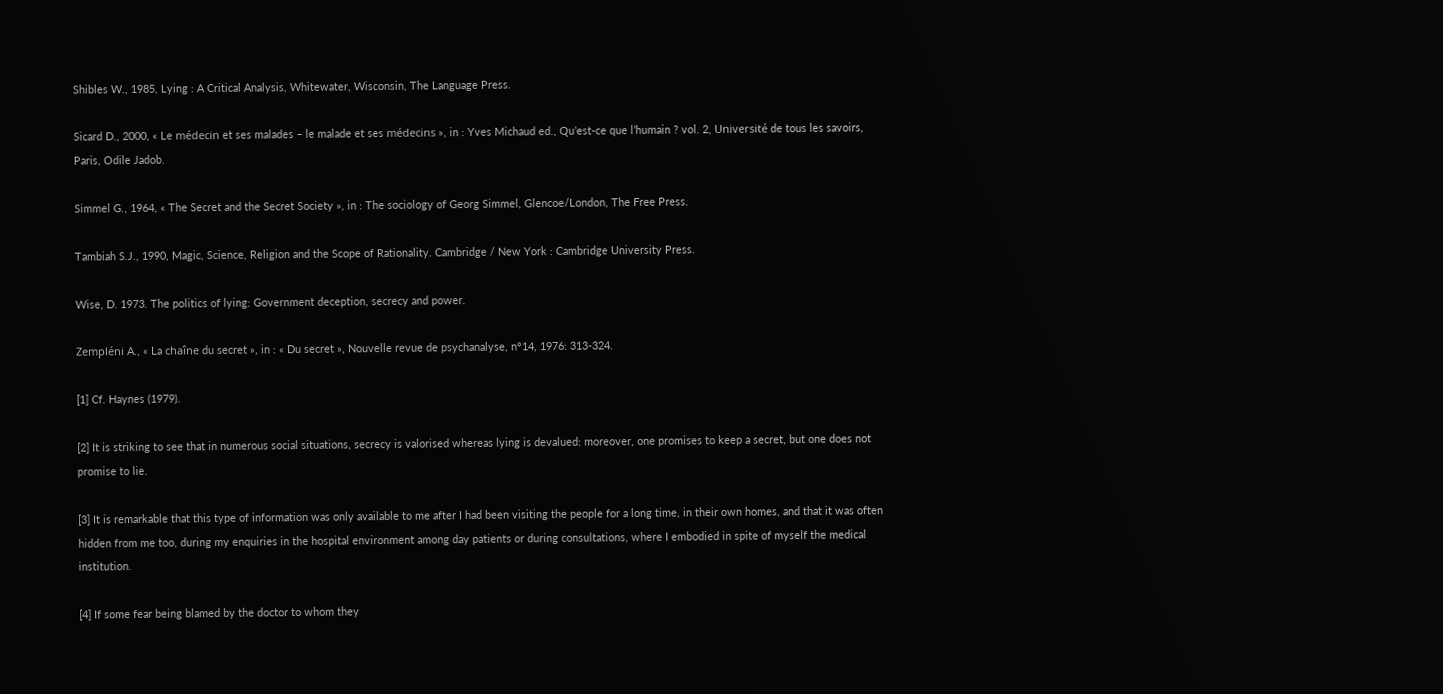Shibles W., 1985, Lying : A Critical Analysis, Whitewater, Wisconsin, The Language Press.

Sicard D., 2000, « Le médecin et ses malades – le malade et ses médecins », in : Yves Michaud ed., Qu’est-ce que l’humain ? vol. 2, Université de tous les savoirs, Paris, Odile Jadob.

Simmel G., 1964, « The Secret and the Secret Society », in : The sociology of Georg Simmel, Glencoe/London, The Free Press.

Tambiah S.J., 1990, Magic, Science, Religion and the Scope of Rationality. Cambridge / New York : Cambridge University Press.

Wise, D. 1973. The politics of lying: Government deception, secrecy and power.

Zempléni A., « La chaîne du secret », in : « Du secret », Nouvelle revue de psychanalyse, n°14, 1976: 313-324.

[1] Cf. Haynes (1979).

[2] It is striking to see that in numerous social situations, secrecy is valorised whereas lying is devalued: moreover, one promises to keep a secret, but one does not promise to lie.

[3] It is remarkable that this type of information was only available to me after I had been visiting the people for a long time, in their own homes, and that it was often hidden from me too, during my enquiries in the hospital environment among day patients or during consultations, where I embodied in spite of myself the medical institution.

[4] If some fear being blamed by the doctor to whom they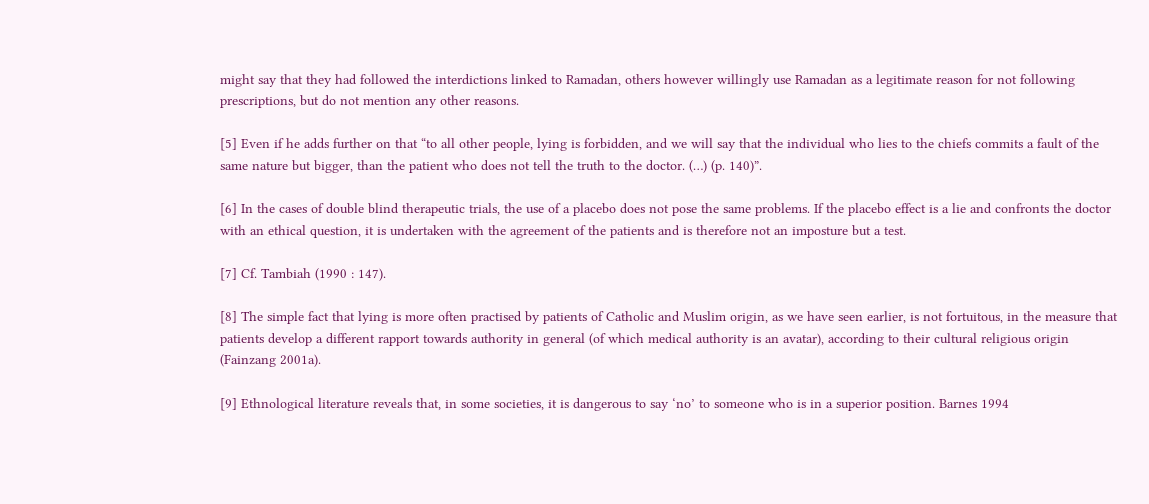might say that they had followed the interdictions linked to Ramadan, others however willingly use Ramadan as a legitimate reason for not following prescriptions, but do not mention any other reasons.

[5] Even if he adds further on that “to all other people, lying is forbidden, and we will say that the individual who lies to the chiefs commits a fault of the same nature but bigger, than the patient who does not tell the truth to the doctor. (…) (p. 140)”.

[6] In the cases of double blind therapeutic trials, the use of a placebo does not pose the same problems. If the placebo effect is a lie and confronts the doctor with an ethical question, it is undertaken with the agreement of the patients and is therefore not an imposture but a test.

[7] Cf. Tambiah (1990 : 147).

[8] The simple fact that lying is more often practised by patients of Catholic and Muslim origin, as we have seen earlier, is not fortuitous, in the measure that patients develop a different rapport towards authority in general (of which medical authority is an avatar), according to their cultural religious origin (Fainzang 2001a).

[9] Ethnological literature reveals that, in some societies, it is dangerous to say ‘no’ to someone who is in a superior position. Barnes 1994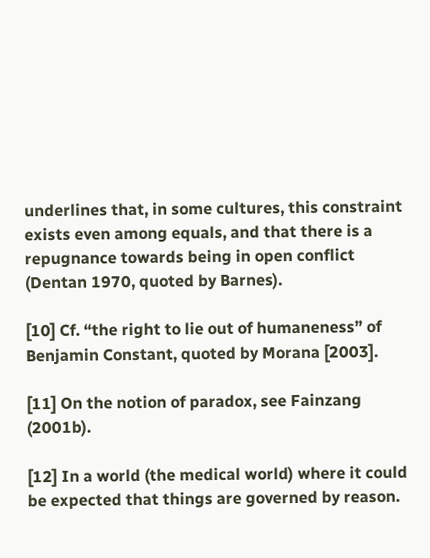underlines that, in some cultures, this constraint exists even among equals, and that there is a repugnance towards being in open conflict (Dentan 1970, quoted by Barnes).

[10] Cf. “the right to lie out of humaneness” of Benjamin Constant, quoted by Morana [2003].

[11] On the notion of paradox, see Fainzang (2001b).

[12] In a world (the medical world) where it could be expected that things are governed by reason.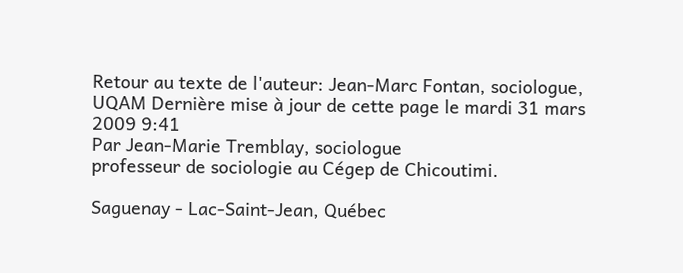Retour au texte de l'auteur: Jean-Marc Fontan, sociologue, UQAM Dernière mise à jour de cette page le mardi 31 mars 2009 9:41
Par Jean-Marie Tremblay, sociologue
professeur de sociologie au Cégep de Chicoutimi.

Saguenay - Lac-Saint-Jean, Québec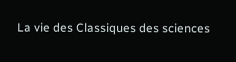La vie des Classiques des sciences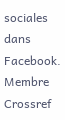sociales
dans Facebook.
Membre Crossref